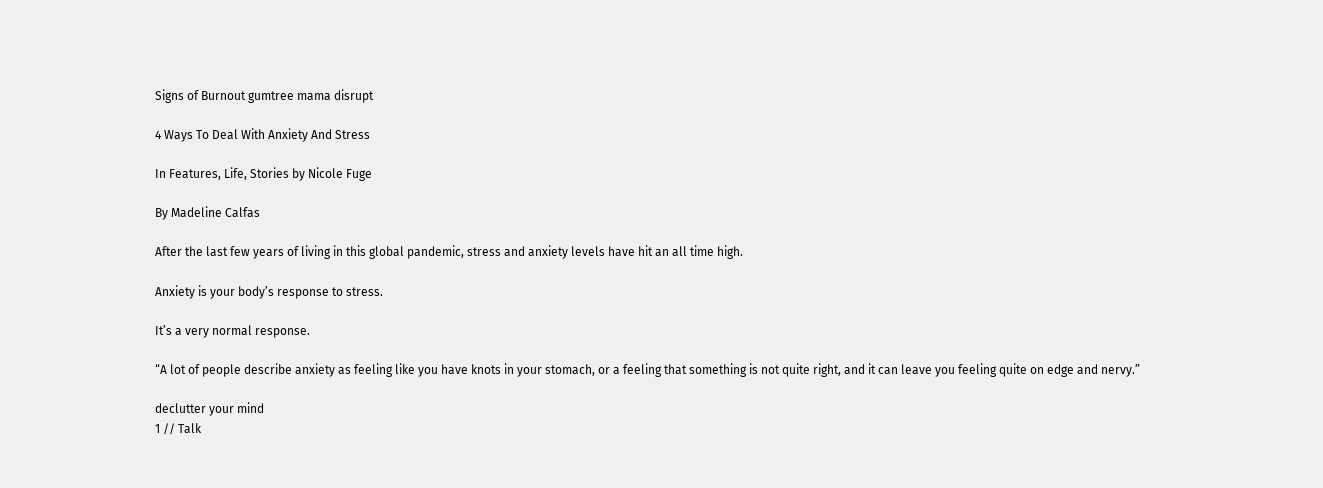Signs of Burnout gumtree mama disrupt

4 Ways To Deal With Anxiety And Stress

In Features, Life, Stories by Nicole Fuge

By Madeline Calfas

After the last few years of living in this global pandemic, stress and anxiety levels have hit an all time high.

Anxiety is your body’s response to stress.

It’s a very normal response.

“A lot of people describe anxiety as feeling like you have knots in your stomach, or a feeling that something is not quite right, and it can leave you feeling quite on edge and nervy.”

declutter your mind
1 // Talk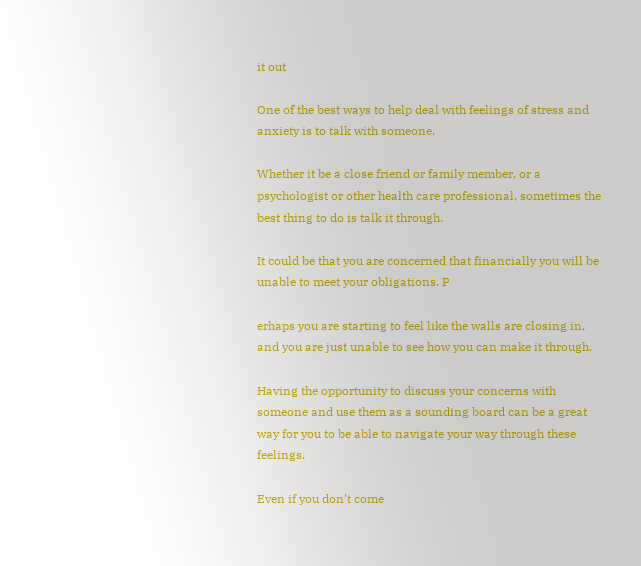it out

One of the best ways to help deal with feelings of stress and anxiety is to talk with someone.

Whether it be a close friend or family member, or a psychologist or other health care professional, sometimes the best thing to do is talk it through.

It could be that you are concerned that financially you will be unable to meet your obligations. P

erhaps you are starting to feel like the walls are closing in, and you are just unable to see how you can make it through.

Having the opportunity to discuss your concerns with someone and use them as a sounding board can be a great way for you to be able to navigate your way through these feelings.

Even if you don’t come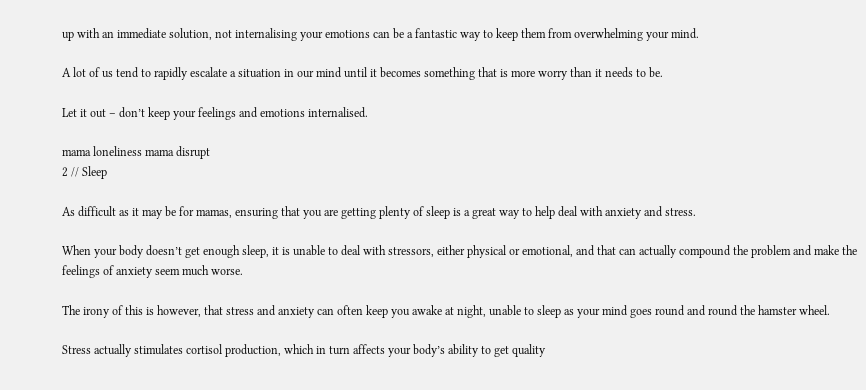up with an immediate solution, not internalising your emotions can be a fantastic way to keep them from overwhelming your mind.

A lot of us tend to rapidly escalate a situation in our mind until it becomes something that is more worry than it needs to be.

Let it out – don’t keep your feelings and emotions internalised.

mama loneliness mama disrupt
2 // Sleep

As difficult as it may be for mamas, ensuring that you are getting plenty of sleep is a great way to help deal with anxiety and stress.

When your body doesn’t get enough sleep, it is unable to deal with stressors, either physical or emotional, and that can actually compound the problem and make the feelings of anxiety seem much worse.

The irony of this is however, that stress and anxiety can often keep you awake at night, unable to sleep as your mind goes round and round the hamster wheel.

Stress actually stimulates cortisol production, which in turn affects your body’s ability to get quality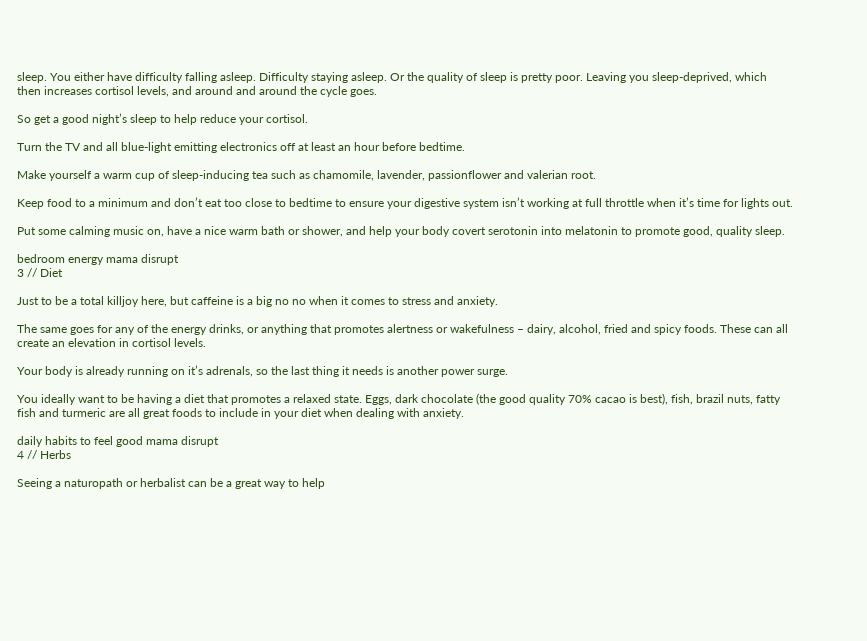sleep. You either have difficulty falling asleep. Difficulty staying asleep. Or the quality of sleep is pretty poor. Leaving you sleep-deprived, which then increases cortisol levels, and around and around the cycle goes.

So get a good night’s sleep to help reduce your cortisol.

Turn the TV and all blue-light emitting electronics off at least an hour before bedtime.

Make yourself a warm cup of sleep-inducing tea such as chamomile, lavender, passionflower and valerian root.

Keep food to a minimum and don’t eat too close to bedtime to ensure your digestive system isn’t working at full throttle when it’s time for lights out.

Put some calming music on, have a nice warm bath or shower, and help your body covert serotonin into melatonin to promote good, quality sleep.

bedroom energy mama disrupt
3 // Diet

Just to be a total killjoy here, but caffeine is a big no no when it comes to stress and anxiety.

The same goes for any of the energy drinks, or anything that promotes alertness or wakefulness – dairy, alcohol, fried and spicy foods. These can all create an elevation in cortisol levels.

Your body is already running on it’s adrenals, so the last thing it needs is another power surge.

You ideally want to be having a diet that promotes a relaxed state. Eggs, dark chocolate (the good quality 70% cacao is best), fish, brazil nuts, fatty fish and turmeric are all great foods to include in your diet when dealing with anxiety.

daily habits to feel good mama disrupt
4 // Herbs

Seeing a naturopath or herbalist can be a great way to help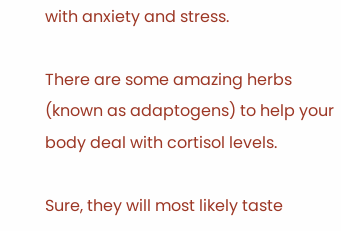with anxiety and stress.

There are some amazing herbs (known as adaptogens) to help your body deal with cortisol levels.

Sure, they will most likely taste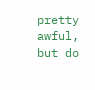pretty awful, but do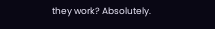they work? Absolutely.